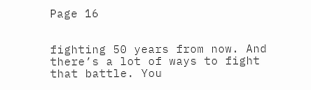Page 16


fighting 50 years from now. And there’s a lot of ways to fight that battle. You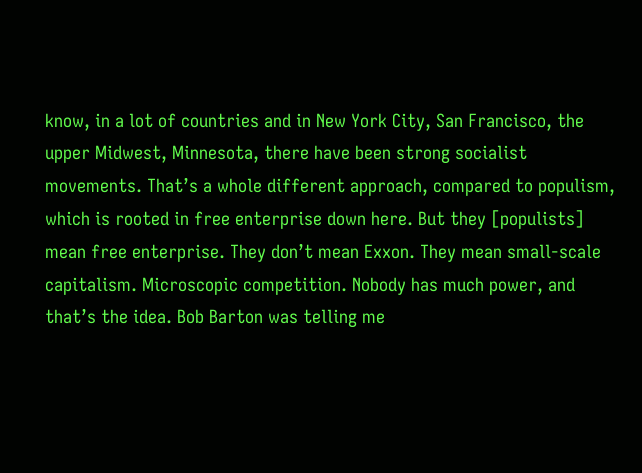know, in a lot of countries and in New York City, San Francisco, the upper Midwest, Minnesota, there have been strong socialist movements. That’s a whole different approach, compared to populism, which is rooted in free enterprise down here. But they [populists] mean free enterprise. They don’t mean Exxon. They mean small-scale capitalism. Microscopic competition. Nobody has much power, and that’s the idea. Bob Barton was telling me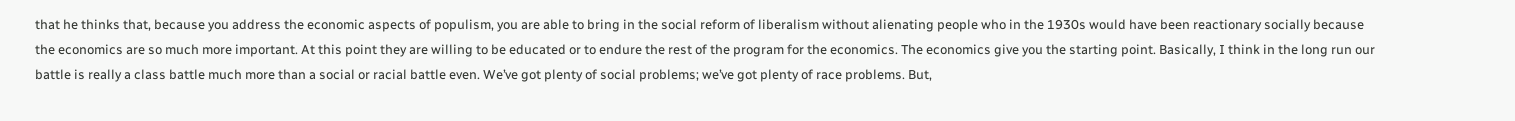that he thinks that, because you address the economic aspects of populism, you are able to bring in the social reform of liberalism without alienating people who in the 1930s would have been reactionary socially because the economics are so much more important. At this point they are willing to be educated or to endure the rest of the program for the economics. The economics give you the starting point. Basically, I think in the long run our battle is really a class battle much more than a social or racial battle even. We’ve got plenty of social problems; we’ve got plenty of race problems. But,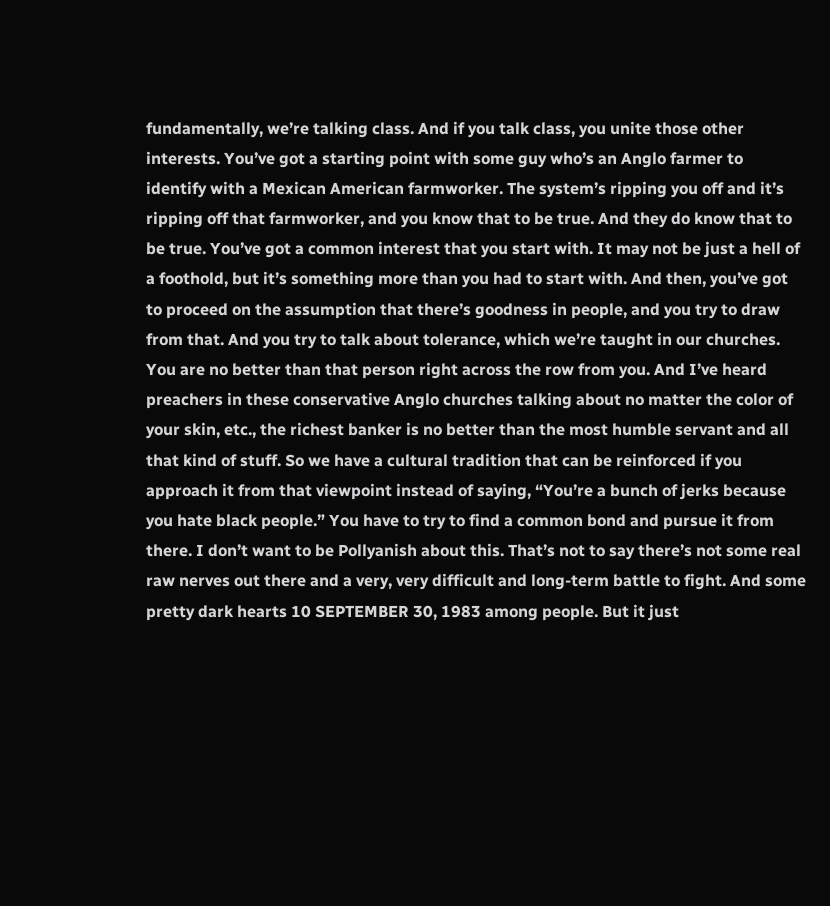fundamentally, we’re talking class. And if you talk class, you unite those other interests. You’ve got a starting point with some guy who’s an Anglo farmer to identify with a Mexican American farmworker. The system’s ripping you off and it’s ripping off that farmworker, and you know that to be true. And they do know that to be true. You’ve got a common interest that you start with. It may not be just a hell of a foothold, but it’s something more than you had to start with. And then, you’ve got to proceed on the assumption that there’s goodness in people, and you try to draw from that. And you try to talk about tolerance, which we’re taught in our churches. You are no better than that person right across the row from you. And I’ve heard preachers in these conservative Anglo churches talking about no matter the color of your skin, etc., the richest banker is no better than the most humble servant and all that kind of stuff. So we have a cultural tradition that can be reinforced if you approach it from that viewpoint instead of saying, “You’re a bunch of jerks because you hate black people.” You have to try to find a common bond and pursue it from there. I don’t want to be Pollyanish about this. That’s not to say there’s not some real raw nerves out there and a very, very difficult and long-term battle to fight. And some pretty dark hearts 10 SEPTEMBER 30, 1983 among people. But it just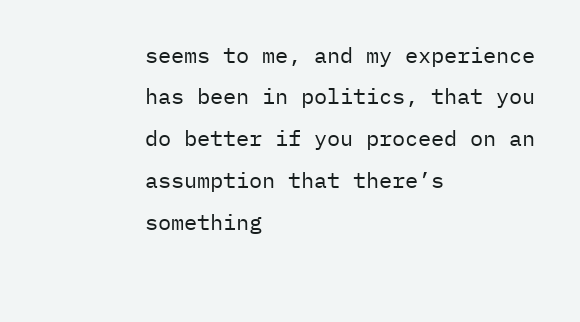seems to me, and my experience has been in politics, that you do better if you proceed on an assumption that there’s something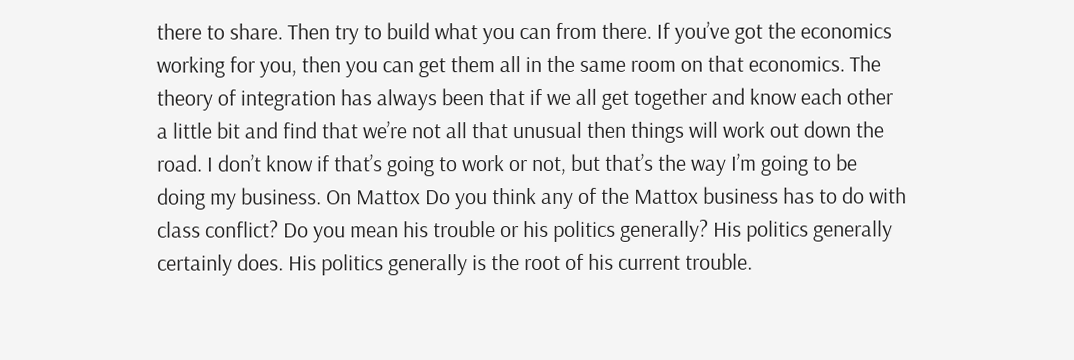there to share. Then try to build what you can from there. If you’ve got the economics working for you, then you can get them all in the same room on that economics. The theory of integration has always been that if we all get together and know each other a little bit and find that we’re not all that unusual then things will work out down the road. I don’t know if that’s going to work or not, but that’s the way I’m going to be doing my business. On Mattox Do you think any of the Mattox business has to do with class conflict? Do you mean his trouble or his politics generally? His politics generally certainly does. His politics generally is the root of his current trouble.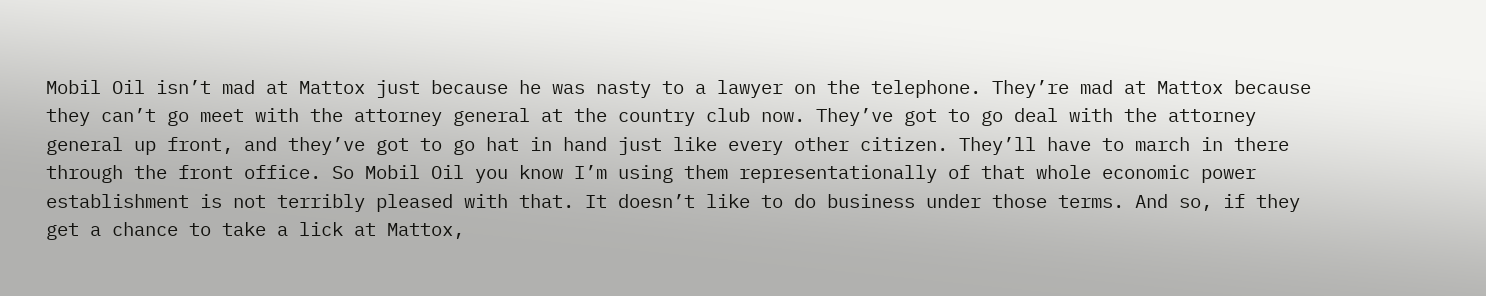Mobil Oil isn’t mad at Mattox just because he was nasty to a lawyer on the telephone. They’re mad at Mattox because they can’t go meet with the attorney general at the country club now. They’ve got to go deal with the attorney general up front, and they’ve got to go hat in hand just like every other citizen. They’ll have to march in there through the front office. So Mobil Oil you know I’m using them representationally of that whole economic power establishment is not terribly pleased with that. It doesn’t like to do business under those terms. And so, if they get a chance to take a lick at Mattox,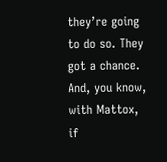they’re going to do so. They got a chance. And, you know, with Mattox, if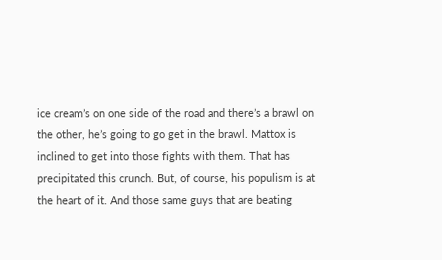ice cream’s on one side of the road and there’s a brawl on the other, he’s going to go get in the brawl. Mattox is inclined to get into those fights with them. That has precipitated this crunch. But, of course, his populism is at the heart of it. And those same guys that are beating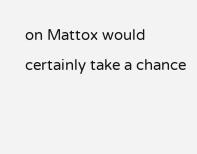on Mattox would certainly take a chance